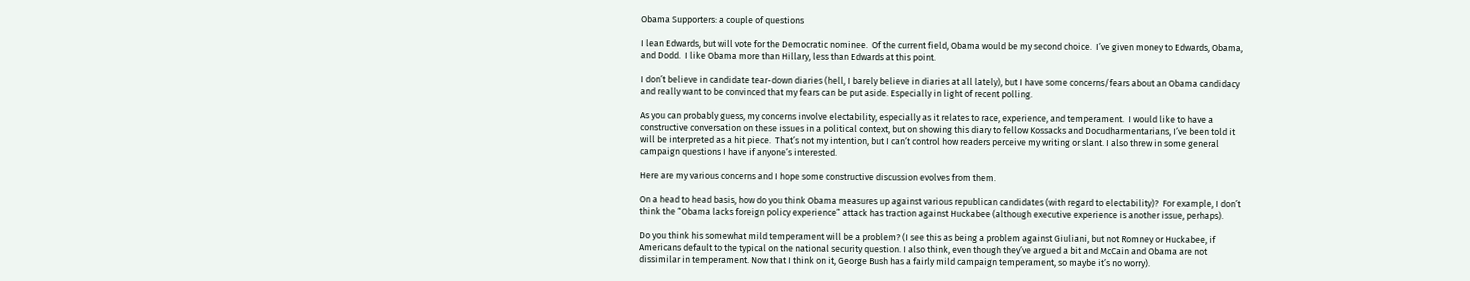Obama Supporters: a couple of questions

I lean Edwards, but will vote for the Democratic nominee.  Of the current field, Obama would be my second choice.  I’ve given money to Edwards, Obama, and Dodd.  I like Obama more than Hillary, less than Edwards at this point.

I don’t believe in candidate tear-down diaries (hell, I barely believe in diaries at all lately), but I have some concerns/fears about an Obama candidacy and really want to be convinced that my fears can be put aside. Especially in light of recent polling.

As you can probably guess, my concerns involve electability, especially as it relates to race, experience, and temperament.  I would like to have a constructive conversation on these issues in a political context, but on showing this diary to fellow Kossacks and Docudharmentarians, I’ve been told it will be interpreted as a hit piece.  That’s not my intention, but I can’t control how readers perceive my writing or slant. I also threw in some general campaign questions I have if anyone’s interested.

Here are my various concerns and I hope some constructive discussion evolves from them.

On a head to head basis, how do you think Obama measures up against various republican candidates (with regard to electability)?  For example, I don’t think the “Obama lacks foreign policy experience” attack has traction against Huckabee (although executive experience is another issue, perhaps).

Do you think his somewhat mild temperament will be a problem? (I see this as being a problem against Giuliani, but not Romney or Huckabee, if Americans default to the typical on the national security question. I also think, even though they’ve argued a bit and McCain and Obama are not dissimilar in temperament. Now that I think on it, George Bush has a fairly mild campaign temperament, so maybe it’s no worry).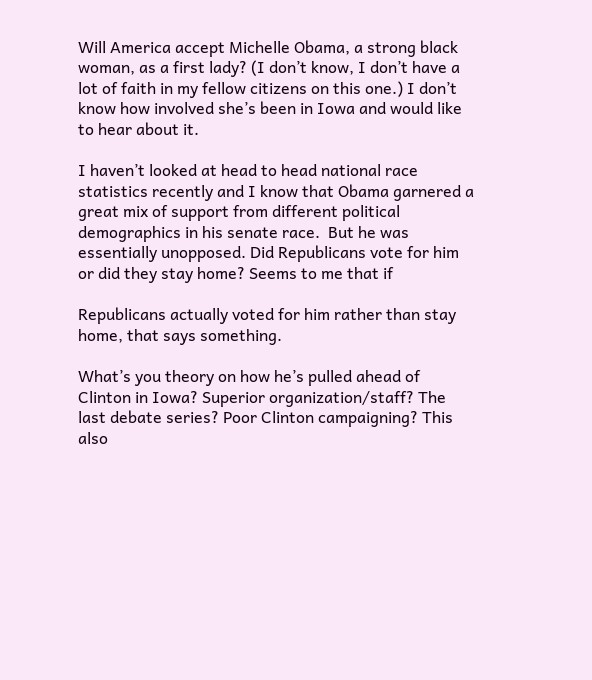Will America accept Michelle Obama, a strong black woman, as a first lady? (I don’t know, I don’t have a lot of faith in my fellow citizens on this one.) I don’t know how involved she’s been in Iowa and would like to hear about it.

I haven’t looked at head to head national race statistics recently and I know that Obama garnered a great mix of support from different political demographics in his senate race.  But he was essentially unopposed. Did Republicans vote for him or did they stay home? Seems to me that if

Republicans actually voted for him rather than stay home, that says something.

What’s you theory on how he’s pulled ahead of Clinton in Iowa? Superior organization/staff? The last debate series? Poor Clinton campaigning? This also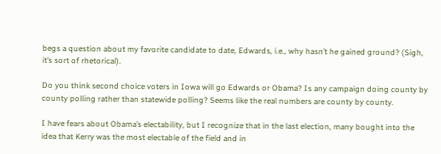begs a question about my favorite candidate to date, Edwards, i.e., why hasn’t he gained ground? (Sigh, it’s sort of rhetorical).

Do you think second choice voters in Iowa will go Edwards or Obama? Is any campaign doing county by county polling rather than statewide polling? Seems like the real numbers are county by county.

I have fears about Obama’s electability, but I recognize that in the last election, many bought into the idea that Kerry was the most electable of the field and in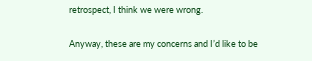retrospect, I think we were wrong.

Anyway, these are my concerns and I’d like to be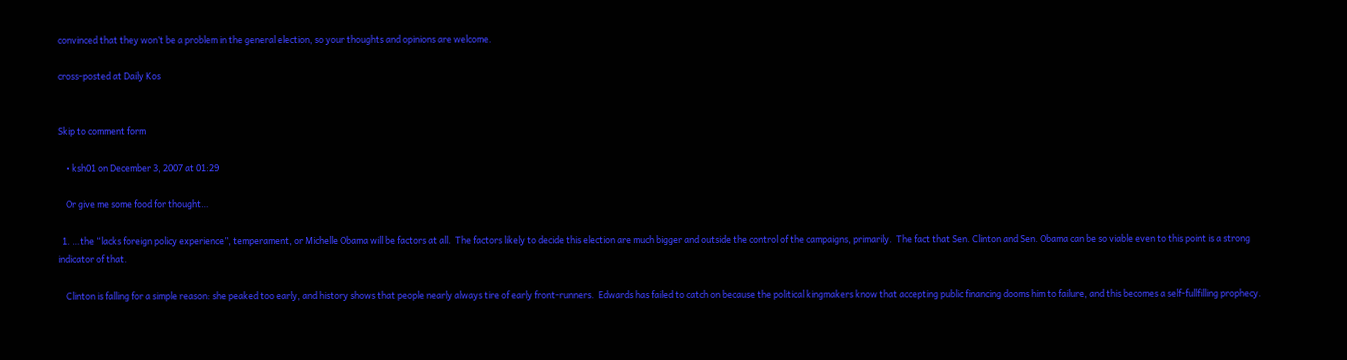convinced that they won’t be a problem in the general election, so your thoughts and opinions are welcome.

cross-posted at Daily Kos


Skip to comment form

    • ksh01 on December 3, 2007 at 01:29

    Or give me some food for thought…

  1. …the “lacks foreign policy experience”, temperament, or Michelle Obama will be factors at all.  The factors likely to decide this election are much bigger and outside the control of the campaigns, primarily.  The fact that Sen. Clinton and Sen. Obama can be so viable even to this point is a strong indicator of that.

    Clinton is falling for a simple reason: she peaked too early, and history shows that people nearly always tire of early front-runners.  Edwards has failed to catch on because the political kingmakers know that accepting public financing dooms him to failure, and this becomes a self-fullfilling prophecy.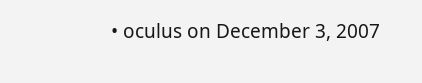• oculus on December 3, 2007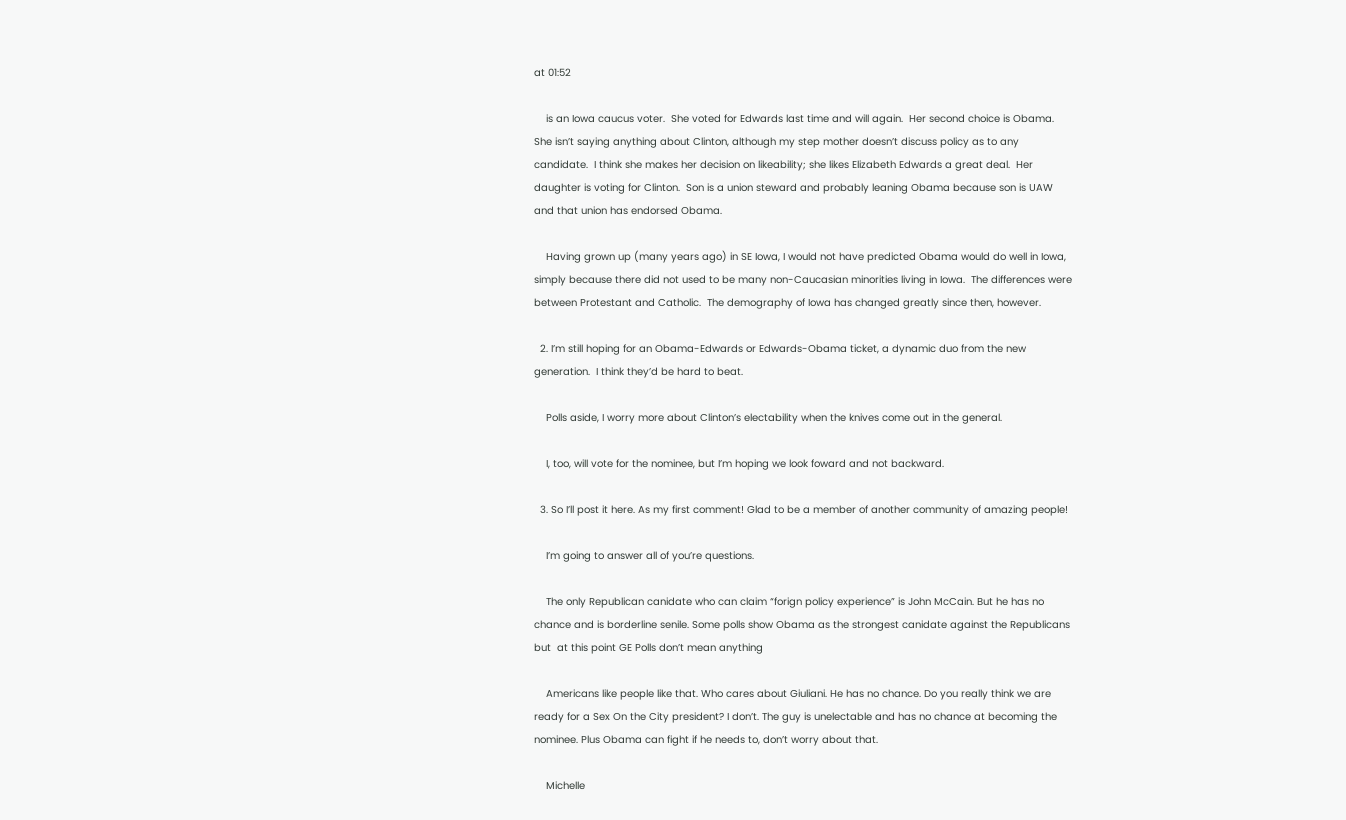at 01:52

    is an Iowa caucus voter.  She voted for Edwards last time and will again.  Her second choice is Obama.  She isn’t saying anything about Clinton, although my step mother doesn’t discuss policy as to any candidate.  I think she makes her decision on likeability; she likes Elizabeth Edwards a great deal.  Her daughter is voting for Clinton.  Son is a union steward and probably leaning Obama because son is UAW and that union has endorsed Obama.

    Having grown up (many years ago) in SE Iowa, I would not have predicted Obama would do well in Iowa, simply because there did not used to be many non-Caucasian minorities living in Iowa.  The differences were between Protestant and Catholic.  The demography of Iowa has changed greatly since then, however.

  2. I’m still hoping for an Obama-Edwards or Edwards-Obama ticket, a dynamic duo from the new generation.  I think they’d be hard to beat.

    Polls aside, I worry more about Clinton’s electability when the knives come out in the general.

    I, too, will vote for the nominee, but I’m hoping we look foward and not backward.

  3. So I’ll post it here. As my first comment! Glad to be a member of another community of amazing people!

    I’m going to answer all of you’re questions.

    The only Republican canidate who can claim “forign policy experience” is John McCain. But he has no chance and is borderline senile. Some polls show Obama as the strongest canidate against the Republicans but  at this point GE Polls don’t mean anything

    Americans like people like that. Who cares about Giuliani. He has no chance. Do you really think we are ready for a Sex On the City president? I don’t. The guy is unelectable and has no chance at becoming the nominee. Plus Obama can fight if he needs to, don’t worry about that.

    Michelle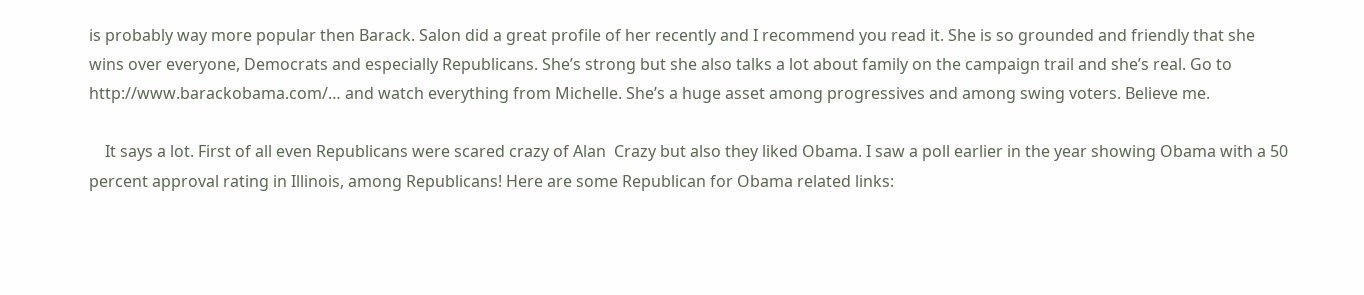is probably way more popular then Barack. Salon did a great profile of her recently and I recommend you read it. She is so grounded and friendly that she wins over everyone, Democrats and especially Republicans. She’s strong but she also talks a lot about family on the campaign trail and she’s real. Go to http://www.barackobama.com/… and watch everything from Michelle. She’s a huge asset among progressives and among swing voters. Believe me.

    It says a lot. First of all even Republicans were scared crazy of Alan  Crazy but also they liked Obama. I saw a poll earlier in the year showing Obama with a 50 percent approval rating in Illinois, among Republicans! Here are some Republican for Obama related links: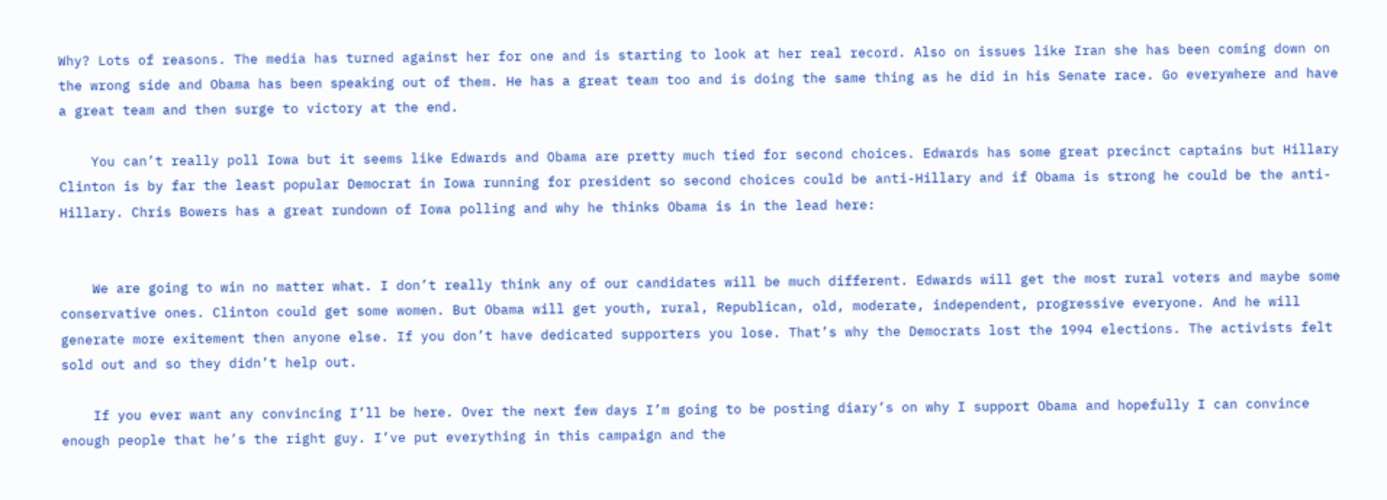Why? Lots of reasons. The media has turned against her for one and is starting to look at her real record. Also on issues like Iran she has been coming down on the wrong side and Obama has been speaking out of them. He has a great team too and is doing the same thing as he did in his Senate race. Go everywhere and have a great team and then surge to victory at the end.

    You can’t really poll Iowa but it seems like Edwards and Obama are pretty much tied for second choices. Edwards has some great precinct captains but Hillary Clinton is by far the least popular Democrat in Iowa running for president so second choices could be anti-Hillary and if Obama is strong he could be the anti-Hillary. Chris Bowers has a great rundown of Iowa polling and why he thinks Obama is in the lead here:


    We are going to win no matter what. I don’t really think any of our candidates will be much different. Edwards will get the most rural voters and maybe some conservative ones. Clinton could get some women. But Obama will get youth, rural, Republican, old, moderate, independent, progressive everyone. And he will generate more exitement then anyone else. If you don’t have dedicated supporters you lose. That’s why the Democrats lost the 1994 elections. The activists felt sold out and so they didn’t help out.

    If you ever want any convincing I’ll be here. Over the next few days I’m going to be posting diary’s on why I support Obama and hopefully I can convince enough people that he’s the right guy. I’ve put everything in this campaign and the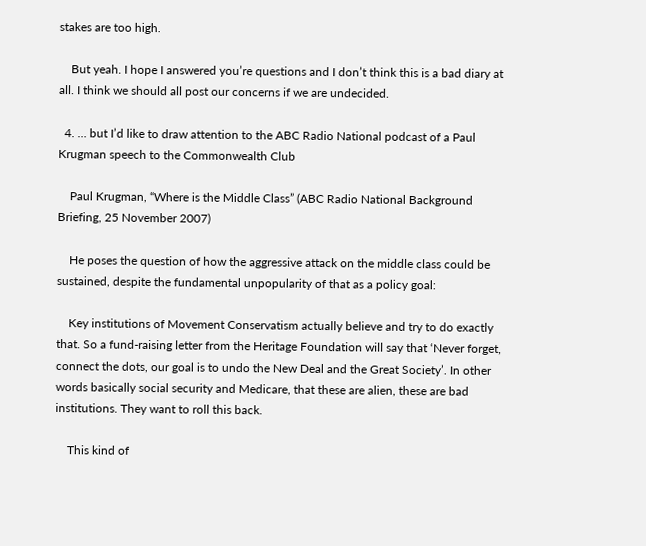stakes are too high.

    But yeah. I hope I answered you’re questions and I don’t think this is a bad diary at all. I think we should all post our concerns if we are undecided.

  4. … but I’d like to draw attention to the ABC Radio National podcast of a Paul Krugman speech to the Commonwealth Club

    Paul Krugman, “Where is the Middle Class” (ABC Radio National Background Briefing, 25 November 2007)

    He poses the question of how the aggressive attack on the middle class could be sustained, despite the fundamental unpopularity of that as a policy goal:

    Key institutions of Movement Conservatism actually believe and try to do exactly that. So a fund-raising letter from the Heritage Foundation will say that ‘Never forget, connect the dots, our goal is to undo the New Deal and the Great Society’. In other words basically social security and Medicare, that these are alien, these are bad institutions. They want to roll this back.

    This kind of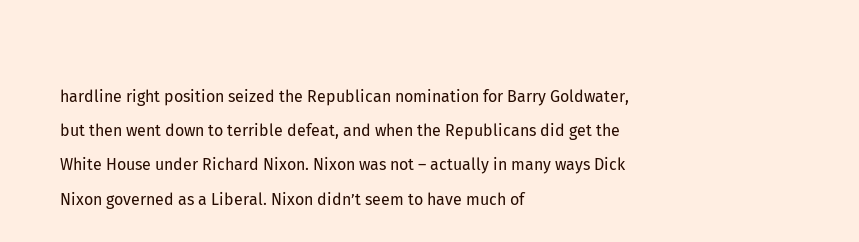hardline right position seized the Republican nomination for Barry Goldwater, but then went down to terrible defeat, and when the Republicans did get the White House under Richard Nixon. Nixon was not – actually in many ways Dick Nixon governed as a Liberal. Nixon didn’t seem to have much of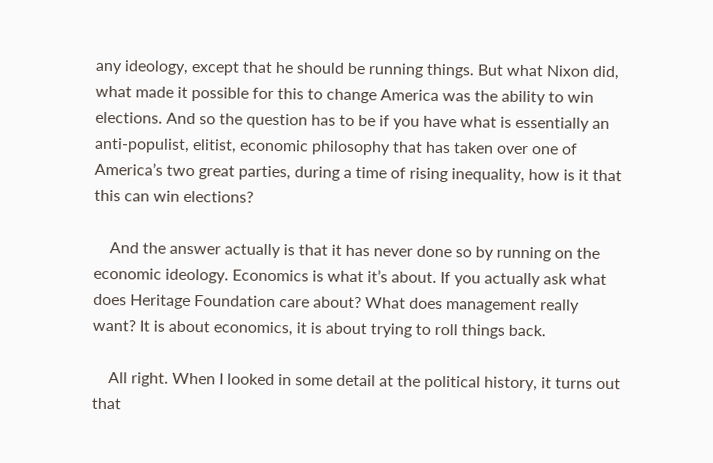any ideology, except that he should be running things. But what Nixon did, what made it possible for this to change America was the ability to win elections. And so the question has to be if you have what is essentially an anti-populist, elitist, economic philosophy that has taken over one of America’s two great parties, during a time of rising inequality, how is it that this can win elections?

    And the answer actually is that it has never done so by running on the economic ideology. Economics is what it’s about. If you actually ask what does Heritage Foundation care about? What does management really want? It is about economics, it is about trying to roll things back.

    All right. When I looked in some detail at the political history, it turns out that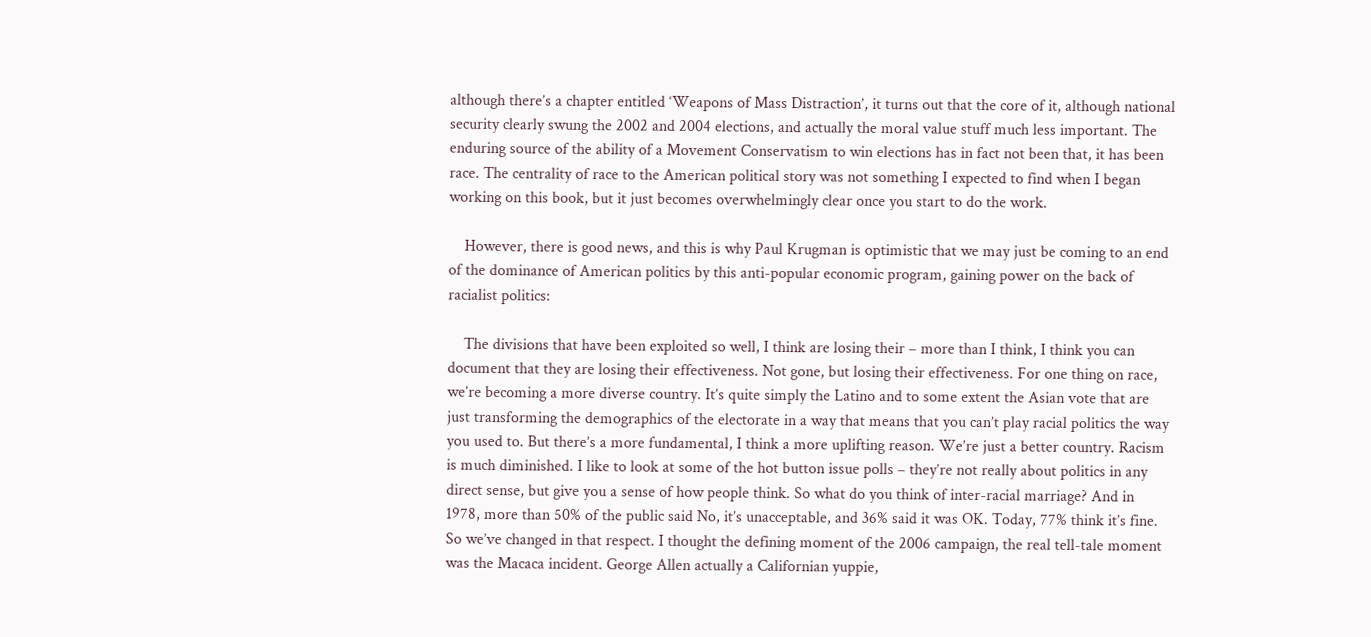although there’s a chapter entitled ‘Weapons of Mass Distraction’, it turns out that the core of it, although national security clearly swung the 2002 and 2004 elections, and actually the moral value stuff much less important. The enduring source of the ability of a Movement Conservatism to win elections has in fact not been that, it has been race. The centrality of race to the American political story was not something I expected to find when I began working on this book, but it just becomes overwhelmingly clear once you start to do the work.

    However, there is good news, and this is why Paul Krugman is optimistic that we may just be coming to an end of the dominance of American politics by this anti-popular economic program, gaining power on the back of racialist politics:

    The divisions that have been exploited so well, I think are losing their – more than I think, I think you can document that they are losing their effectiveness. Not gone, but losing their effectiveness. For one thing on race, we’re becoming a more diverse country. It’s quite simply the Latino and to some extent the Asian vote that are just transforming the demographics of the electorate in a way that means that you can’t play racial politics the way you used to. But there’s a more fundamental, I think a more uplifting reason. We’re just a better country. Racism is much diminished. I like to look at some of the hot button issue polls – they’re not really about politics in any direct sense, but give you a sense of how people think. So what do you think of inter-racial marriage? And in 1978, more than 50% of the public said No, it’s unacceptable, and 36% said it was OK. Today, 77% think it’s fine. So we’ve changed in that respect. I thought the defining moment of the 2006 campaign, the real tell-tale moment was the Macaca incident. George Allen actually a Californian yuppie,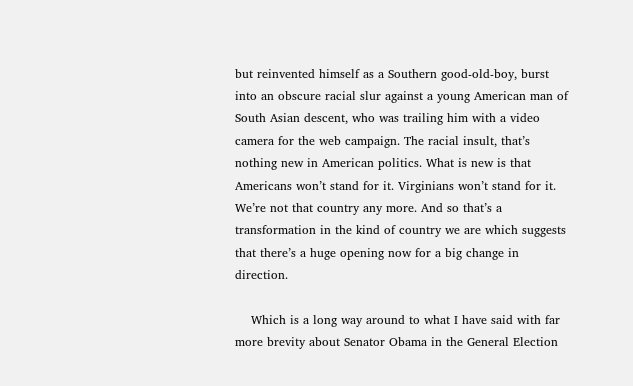but reinvented himself as a Southern good-old-boy, burst into an obscure racial slur against a young American man of South Asian descent, who was trailing him with a video camera for the web campaign. The racial insult, that’s nothing new in American politics. What is new is that Americans won’t stand for it. Virginians won’t stand for it. We’re not that country any more. And so that’s a transformation in the kind of country we are which suggests that there’s a huge opening now for a big change in direction.

    Which is a long way around to what I have said with far more brevity about Senator Obama in the General Election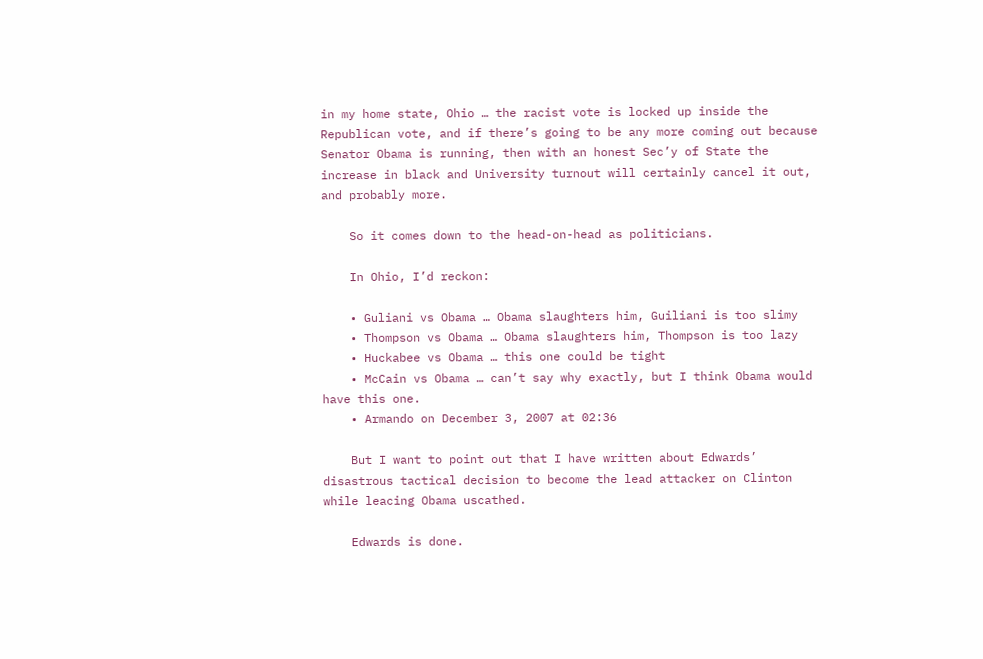in my home state, Ohio … the racist vote is locked up inside the Republican vote, and if there’s going to be any more coming out because Senator Obama is running, then with an honest Sec’y of State the increase in black and University turnout will certainly cancel it out, and probably more.

    So it comes down to the head-on-head as politicians.

    In Ohio, I’d reckon:

    • Guliani vs Obama … Obama slaughters him, Guiliani is too slimy
    • Thompson vs Obama … Obama slaughters him, Thompson is too lazy
    • Huckabee vs Obama … this one could be tight
    • McCain vs Obama … can’t say why exactly, but I think Obama would have this one.
    • Armando on December 3, 2007 at 02:36

    But I want to point out that I have written about Edwards’ disastrous tactical decision to become the lead attacker on Clinton while leacing Obama uscathed.

    Edwards is done.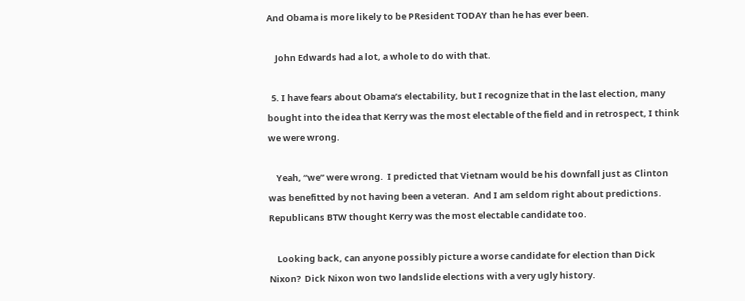And Obama is more likely to be PResident TODAY than he has ever been.

    John Edwards had a lot, a whole to do with that.

  5. I have fears about Obama’s electability, but I recognize that in the last election, many bought into the idea that Kerry was the most electable of the field and in retrospect, I think we were wrong.

    Yeah, “we” were wrong.  I predicted that Vietnam would be his downfall just as Clinton was benefitted by not having been a veteran.  And I am seldom right about predictions.  Republicans BTW thought Kerry was the most electable candidate too.

    Looking back, can anyone possibly picture a worse candidate for election than Dick Nixon?  Dick Nixon won two landslide elections with a very ugly history.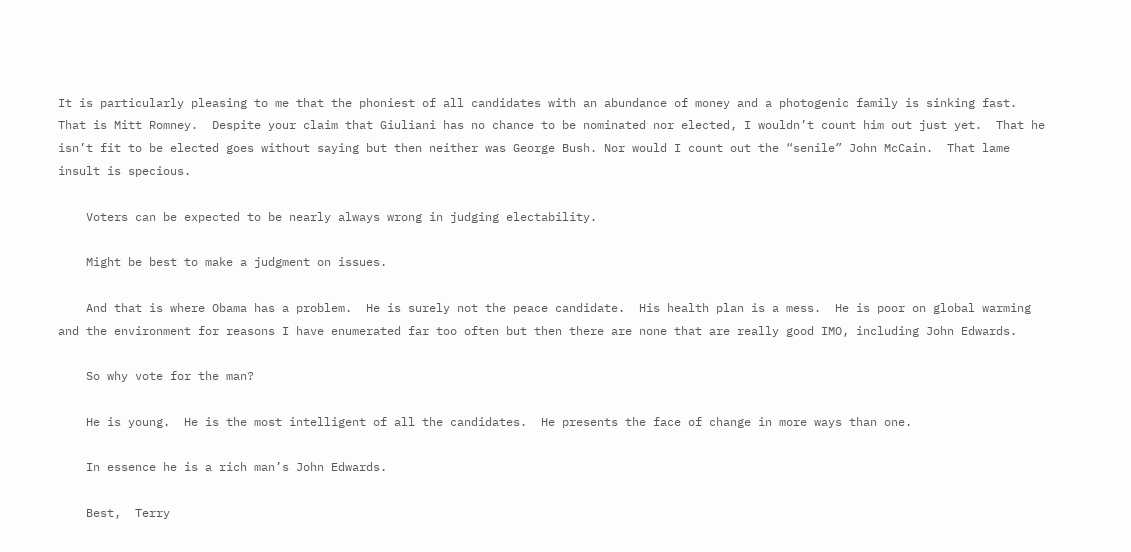It is particularly pleasing to me that the phoniest of all candidates with an abundance of money and a photogenic family is sinking fast.  That is Mitt Romney.  Despite your claim that Giuliani has no chance to be nominated nor elected, I wouldn’t count him out just yet.  That he isn’t fit to be elected goes without saying but then neither was George Bush. Nor would I count out the “senile” John McCain.  That lame insult is specious.

    Voters can be expected to be nearly always wrong in judging electability.

    Might be best to make a judgment on issues.

    And that is where Obama has a problem.  He is surely not the peace candidate.  His health plan is a mess.  He is poor on global warming and the environment for reasons I have enumerated far too often but then there are none that are really good IMO, including John Edwards.

    So why vote for the man?

    He is young.  He is the most intelligent of all the candidates.  He presents the face of change in more ways than one.

    In essence he is a rich man’s John Edwards.

    Best,  Terry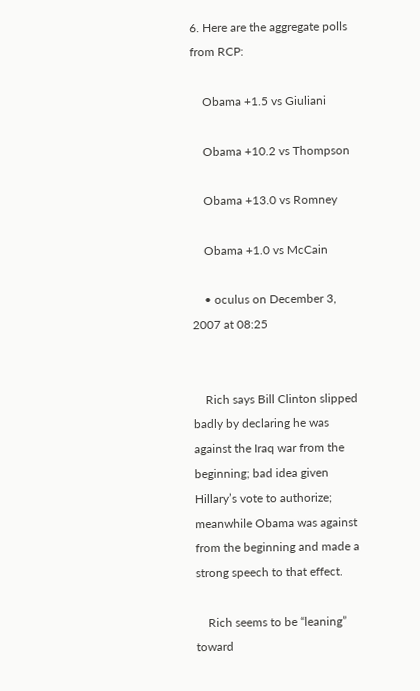6. Here are the aggregate polls from RCP:

    Obama +1.5 vs Giuliani

    Obama +10.2 vs Thompson

    Obama +13.0 vs Romney

    Obama +1.0 vs McCain

    • oculus on December 3, 2007 at 08:25


    Rich says Bill Clinton slipped badly by declaring he was against the Iraq war from the beginning; bad idea given Hillary’s vote to authorize; meanwhile Obama was against from the beginning and made a strong speech to that effect.

    Rich seems to be “leaning” toward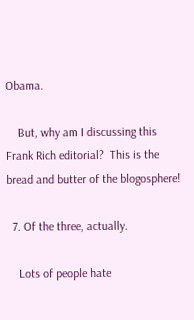Obama.

    But, why am I discussing this Frank Rich editorial?  This is the bread and butter of the blogosphere!

  7. Of the three, actually.

    Lots of people hate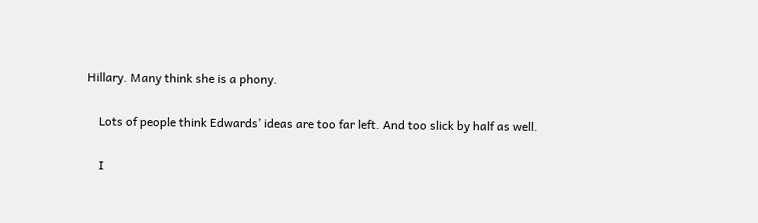Hillary. Many think she is a phony.

    Lots of people think Edwards’ ideas are too far left. And too slick by half as well.

    I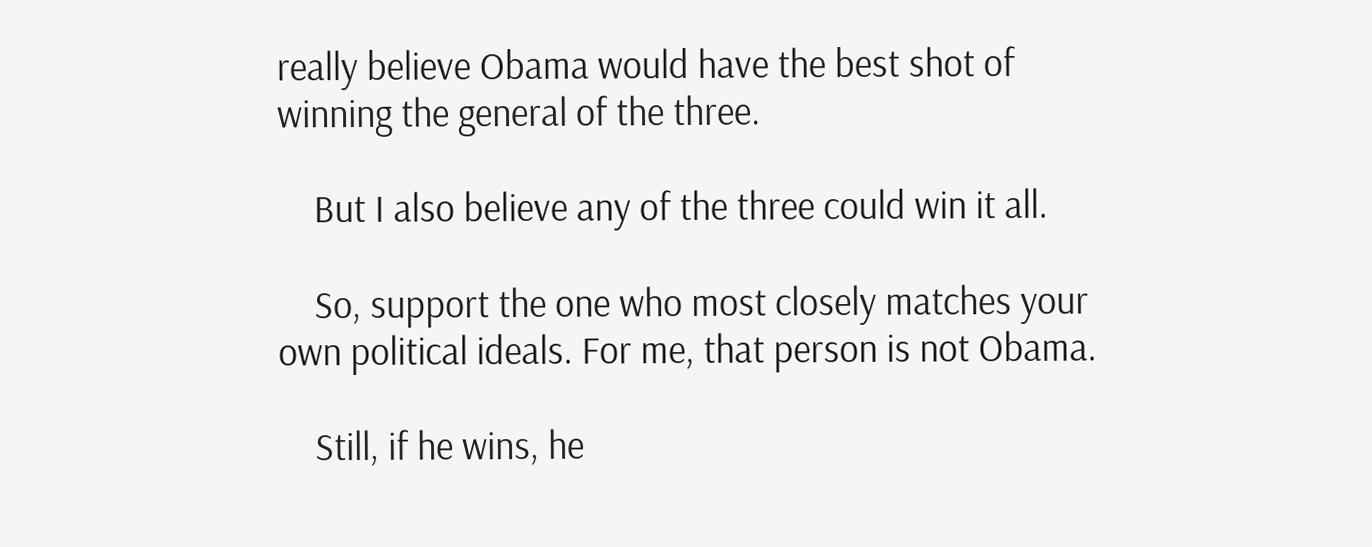really believe Obama would have the best shot of winning the general of the three.

    But I also believe any of the three could win it all.

    So, support the one who most closely matches your own political ideals. For me, that person is not Obama.

    Still, if he wins, he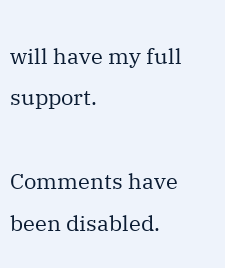will have my full support.

Comments have been disabled.